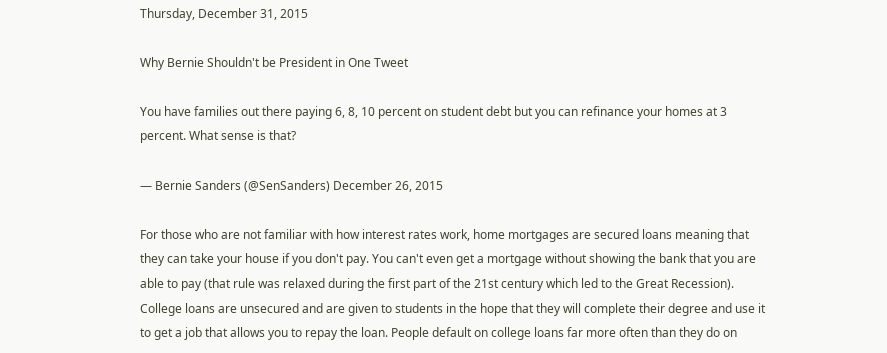Thursday, December 31, 2015

Why Bernie Shouldn't be President in One Tweet

You have families out there paying 6, 8, 10 percent on student debt but you can refinance your homes at 3 percent. What sense is that?

— Bernie Sanders (@SenSanders) December 26, 2015

For those who are not familiar with how interest rates work, home mortgages are secured loans meaning that they can take your house if you don't pay. You can't even get a mortgage without showing the bank that you are able to pay (that rule was relaxed during the first part of the 21st century which led to the Great Recession). College loans are unsecured and are given to students in the hope that they will complete their degree and use it to get a job that allows you to repay the loan. People default on college loans far more often than they do on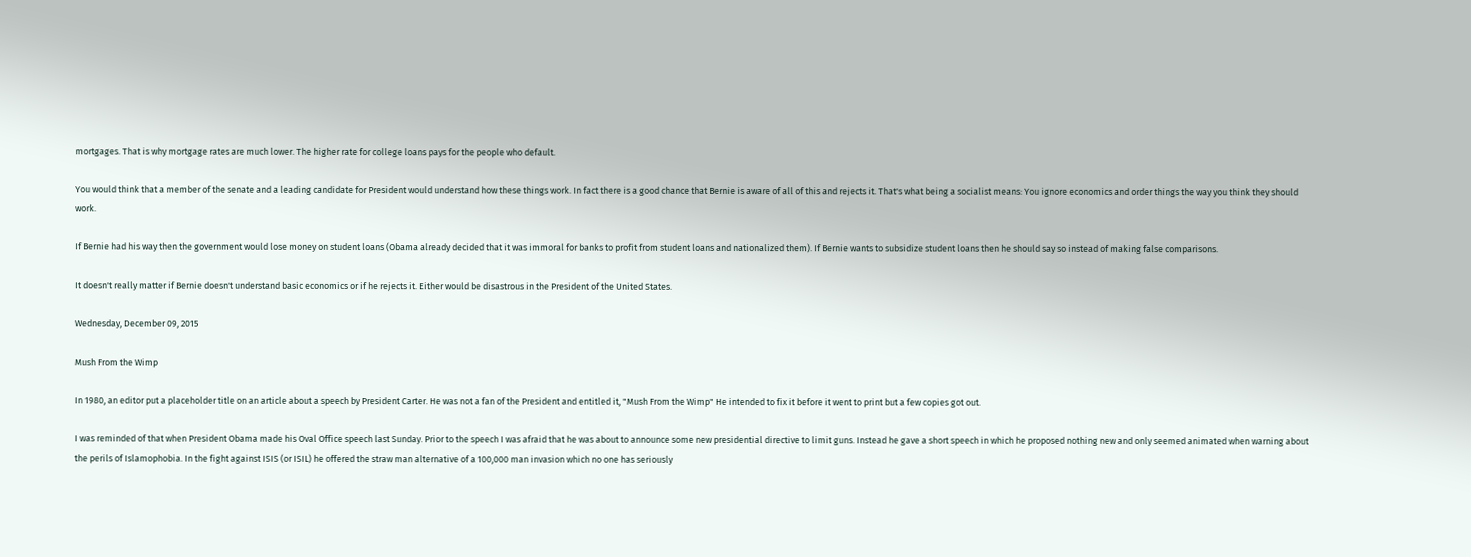mortgages. That is why mortgage rates are much lower. The higher rate for college loans pays for the people who default.

You would think that a member of the senate and a leading candidate for President would understand how these things work. In fact there is a good chance that Bernie is aware of all of this and rejects it. That's what being a socialist means: You ignore economics and order things the way you think they should work.

If Bernie had his way then the government would lose money on student loans (Obama already decided that it was immoral for banks to profit from student loans and nationalized them). If Bernie wants to subsidize student loans then he should say so instead of making false comparisons.

It doesn't really matter if Bernie doesn't understand basic economics or if he rejects it. Either would be disastrous in the President of the United States.

Wednesday, December 09, 2015

Mush From the Wimp

In 1980, an editor put a placeholder title on an article about a speech by President Carter. He was not a fan of the President and entitled it, "Mush From the Wimp" He intended to fix it before it went to print but a few copies got out.

I was reminded of that when President Obama made his Oval Office speech last Sunday. Prior to the speech I was afraid that he was about to announce some new presidential directive to limit guns. Instead he gave a short speech in which he proposed nothing new and only seemed animated when warning about the perils of Islamophobia. In the fight against ISIS (or ISIL) he offered the straw man alternative of a 100,000 man invasion which no one has seriously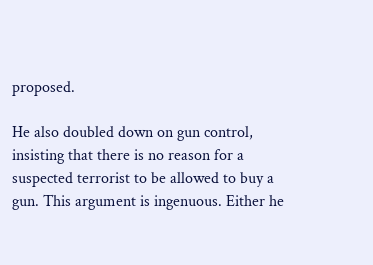proposed.

He also doubled down on gun control, insisting that there is no reason for a suspected terrorist to be allowed to buy a gun. This argument is ingenuous. Either he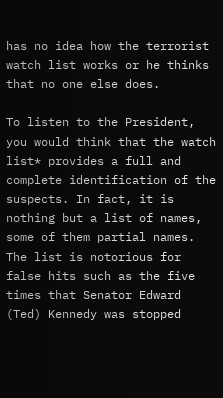has no idea how the terrorist watch list works or he thinks that no one else does.

To listen to the President, you would think that the watch list* provides a full and complete identification of the suspects. In fact, it is nothing but a list of names, some of them partial names. The list is notorious for false hits such as the five times that Senator Edward (Ted) Kennedy was stopped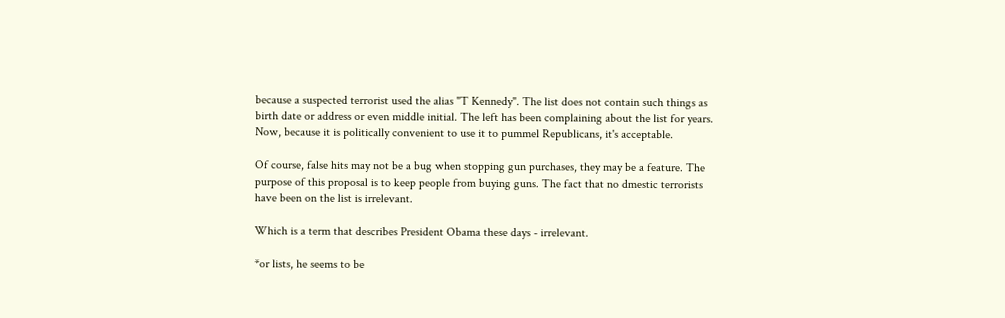because a suspected terrorist used the alias "T Kennedy". The list does not contain such things as birth date or address or even middle initial. The left has been complaining about the list for years. Now, because it is politically convenient to use it to pummel Republicans, it's acceptable.

Of course, false hits may not be a bug when stopping gun purchases, they may be a feature. The purpose of this proposal is to keep people from buying guns. The fact that no dmestic terrorists have been on the list is irrelevant.

Which is a term that describes President Obama these days - irrelevant.

*or lists, he seems to be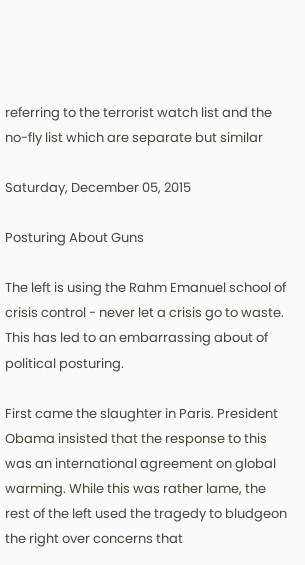referring to the terrorist watch list and the no-fly list which are separate but similar

Saturday, December 05, 2015

Posturing About Guns

The left is using the Rahm Emanuel school of crisis control - never let a crisis go to waste. This has led to an embarrassing about of political posturing.

First came the slaughter in Paris. President Obama insisted that the response to this was an international agreement on global warming. While this was rather lame, the rest of the left used the tragedy to bludgeon the right over concerns that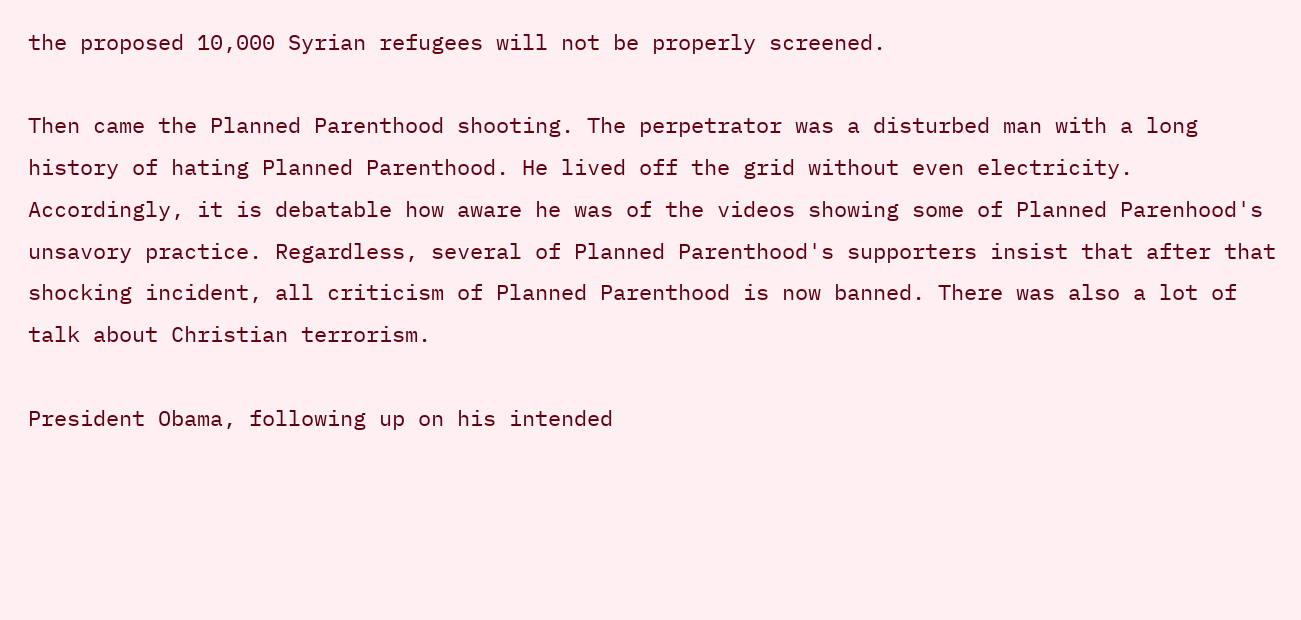the proposed 10,000 Syrian refugees will not be properly screened.

Then came the Planned Parenthood shooting. The perpetrator was a disturbed man with a long history of hating Planned Parenthood. He lived off the grid without even electricity. Accordingly, it is debatable how aware he was of the videos showing some of Planned Parenhood's unsavory practice. Regardless, several of Planned Parenthood's supporters insist that after that shocking incident, all criticism of Planned Parenthood is now banned. There was also a lot of talk about Christian terrorism.

President Obama, following up on his intended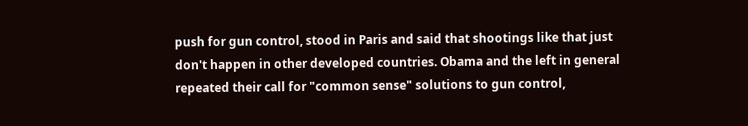push for gun control, stood in Paris and said that shootings like that just don't happen in other developed countries. Obama and the left in general repeated their call for "common sense" solutions to gun control,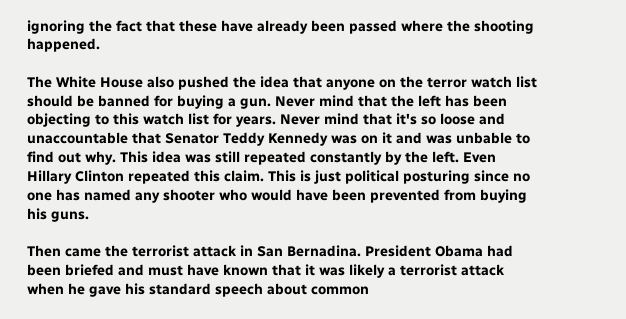ignoring the fact that these have already been passed where the shooting happened.

The White House also pushed the idea that anyone on the terror watch list should be banned for buying a gun. Never mind that the left has been objecting to this watch list for years. Never mind that it's so loose and unaccountable that Senator Teddy Kennedy was on it and was unbable to find out why. This idea was still repeated constantly by the left. Even Hillary Clinton repeated this claim. This is just political posturing since no one has named any shooter who would have been prevented from buying his guns.

Then came the terrorist attack in San Bernadina. President Obama had been briefed and must have known that it was likely a terrorist attack when he gave his standard speech about common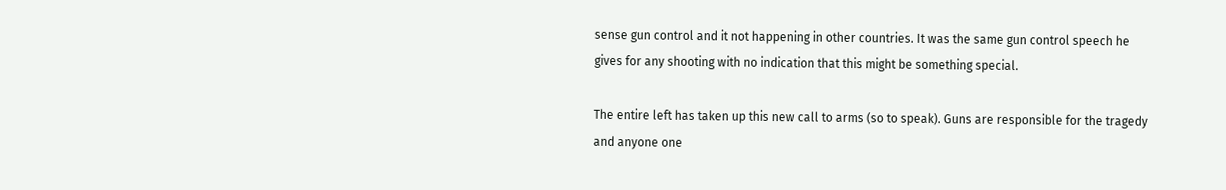sense gun control and it not happening in other countries. It was the same gun control speech he gives for any shooting with no indication that this might be something special.

The entire left has taken up this new call to arms (so to speak). Guns are responsible for the tragedy and anyone one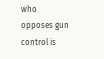who opposes gun control is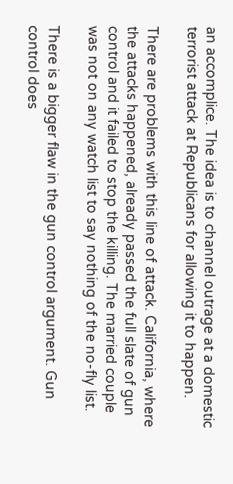an accomplice. The idea is to channel outrage at a domestic terrorist attack at Republicans for allowing it to happen.

There are problems with this line of attack. California, where the attacks happened, already passed the full slate of gun control and it failed to stop the killing. The married couple was not on any watch list to say nothing of the no-fly list.

There is a bigger flaw in the gun control argument. Gun control does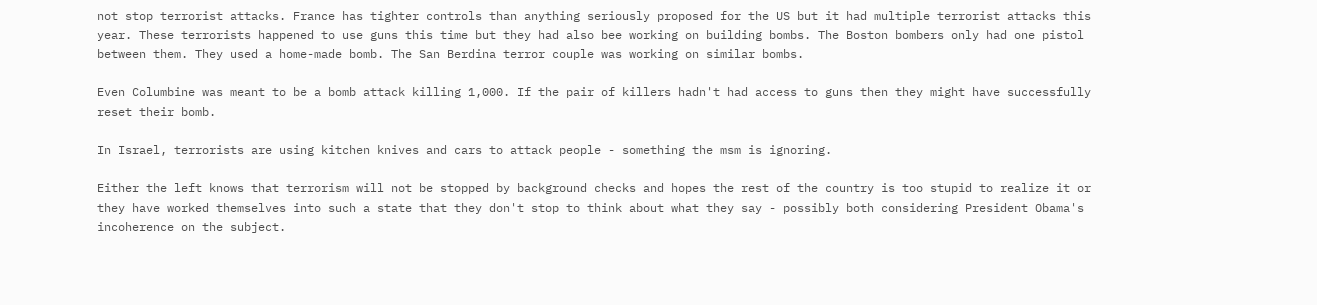not stop terrorist attacks. France has tighter controls than anything seriously proposed for the US but it had multiple terrorist attacks this year. These terrorists happened to use guns this time but they had also bee working on building bombs. The Boston bombers only had one pistol between them. They used a home-made bomb. The San Berdina terror couple was working on similar bombs.

Even Columbine was meant to be a bomb attack killing 1,000. If the pair of killers hadn't had access to guns then they might have successfully reset their bomb.

In Israel, terrorists are using kitchen knives and cars to attack people - something the msm is ignoring.

Either the left knows that terrorism will not be stopped by background checks and hopes the rest of the country is too stupid to realize it or they have worked themselves into such a state that they don't stop to think about what they say - possibly both considering President Obama's incoherence on the subject.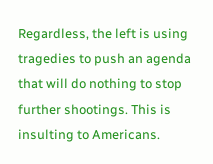Regardless, the left is using tragedies to push an agenda that will do nothing to stop further shootings. This is insulting to Americans.